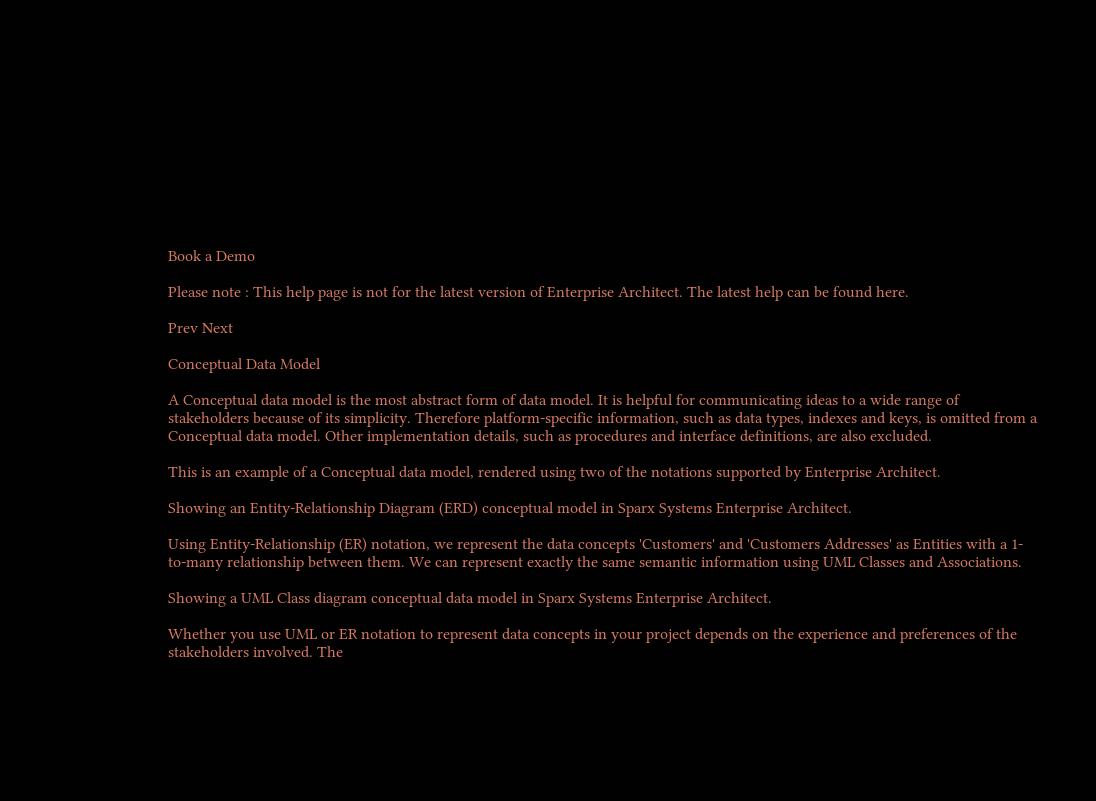Book a Demo

Please note : This help page is not for the latest version of Enterprise Architect. The latest help can be found here.

Prev Next

Conceptual Data Model

A Conceptual data model is the most abstract form of data model. It is helpful for communicating ideas to a wide range of stakeholders because of its simplicity. Therefore platform-specific information, such as data types, indexes and keys, is omitted from a Conceptual data model. Other implementation details, such as procedures and interface definitions, are also excluded.

This is an example of a Conceptual data model, rendered using two of the notations supported by Enterprise Architect.

Showing an Entity-Relationship Diagram (ERD) conceptual model in Sparx Systems Enterprise Architect.

Using Entity-Relationship (ER) notation, we represent the data concepts 'Customers' and 'Customers Addresses' as Entities with a 1-to-many relationship between them. We can represent exactly the same semantic information using UML Classes and Associations.

Showing a UML Class diagram conceptual data model in Sparx Systems Enterprise Architect.

Whether you use UML or ER notation to represent data concepts in your project depends on the experience and preferences of the stakeholders involved. The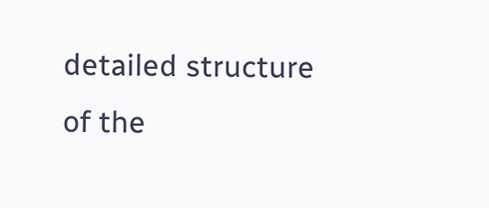detailed structure of the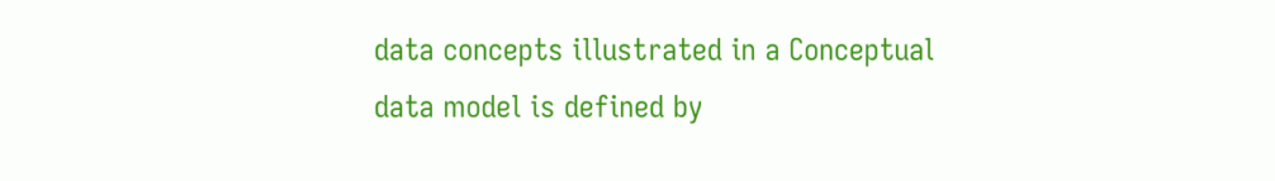data concepts illustrated in a Conceptual data model is defined by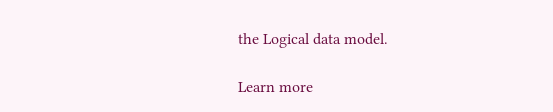the Logical data model.

Learn more